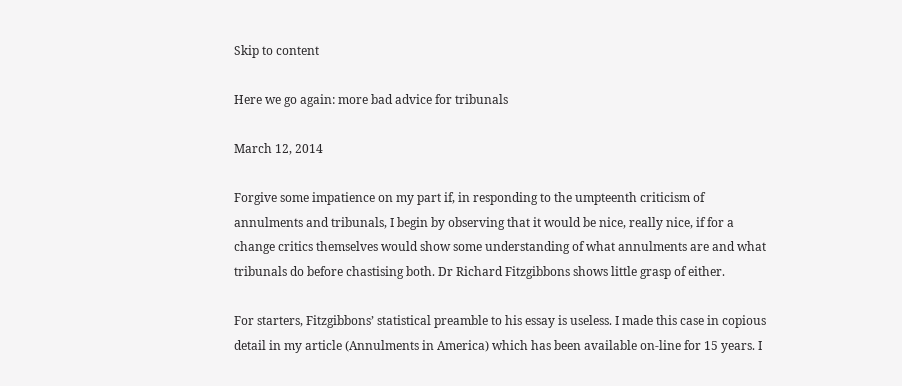Skip to content

Here we go again: more bad advice for tribunals

March 12, 2014

Forgive some impatience on my part if, in responding to the umpteenth criticism of annulments and tribunals, I begin by observing that it would be nice, really nice, if for a change critics themselves would show some understanding of what annulments are and what tribunals do before chastising both. Dr Richard Fitzgibbons shows little grasp of either.

For starters, Fitzgibbons’ statistical preamble to his essay is useless. I made this case in copious detail in my article (Annulments in America) which has been available on-line for 15 years. I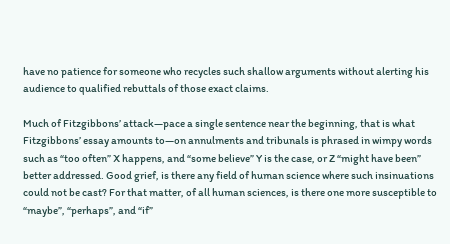have no patience for someone who recycles such shallow arguments without alerting his audience to qualified rebuttals of those exact claims.

Much of Fitzgibbons’ attack—pace a single sentence near the beginning, that is what Fitzgibbons’ essay amounts to—on annulments and tribunals is phrased in wimpy words such as “too often” X happens, and “some believe” Y is the case, or Z “might have been” better addressed. Good grief, is there any field of human science where such insinuations could not be cast? For that matter, of all human sciences, is there one more susceptible to “maybe”, “perhaps”, and “if”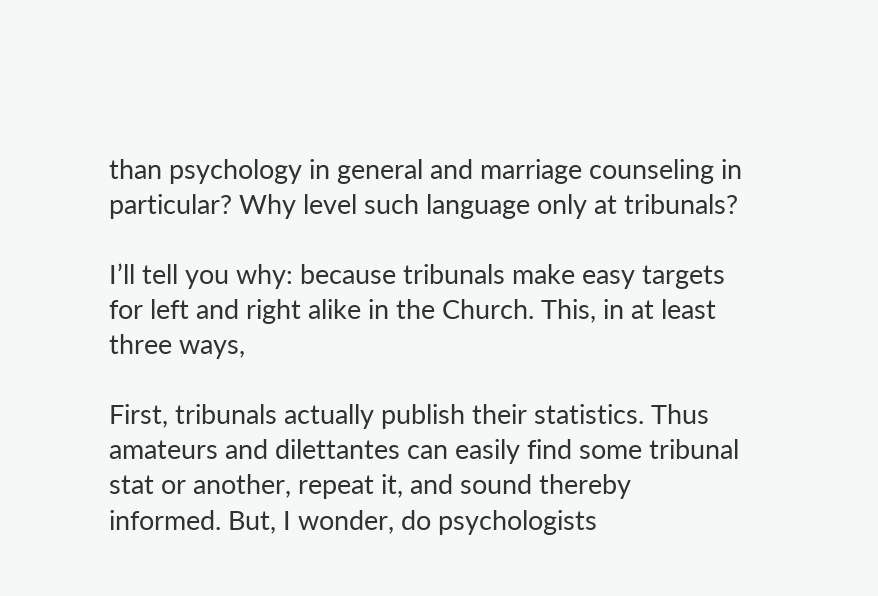than psychology in general and marriage counseling in particular? Why level such language only at tribunals?

I’ll tell you why: because tribunals make easy targets for left and right alike in the Church. This, in at least three ways,

First, tribunals actually publish their statistics. Thus amateurs and dilettantes can easily find some tribunal stat or another, repeat it, and sound thereby informed. But, I wonder, do psychologists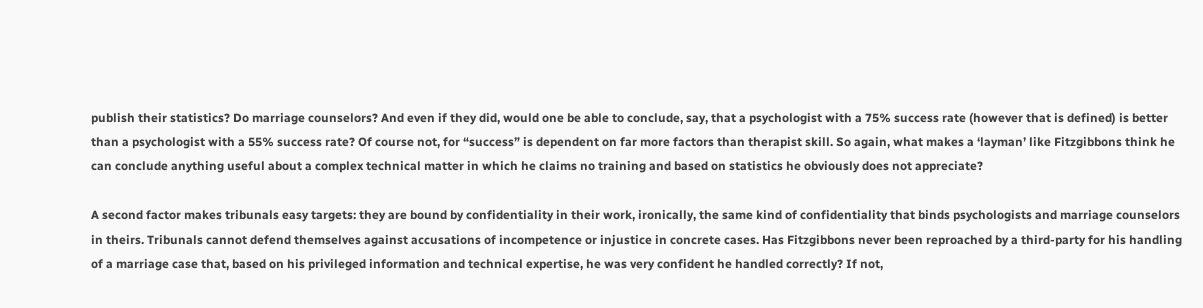publish their statistics? Do marriage counselors? And even if they did, would one be able to conclude, say, that a psychologist with a 75% success rate (however that is defined) is better than a psychologist with a 55% success rate? Of course not, for “success” is dependent on far more factors than therapist skill. So again, what makes a ‘layman’ like Fitzgibbons think he can conclude anything useful about a complex technical matter in which he claims no training and based on statistics he obviously does not appreciate?

A second factor makes tribunals easy targets: they are bound by confidentiality in their work, ironically, the same kind of confidentiality that binds psychologists and marriage counselors in theirs. Tribunals cannot defend themselves against accusations of incompetence or injustice in concrete cases. Has Fitzgibbons never been reproached by a third-party for his handling of a marriage case that, based on his privileged information and technical expertise, he was very confident he handled correctly? If not,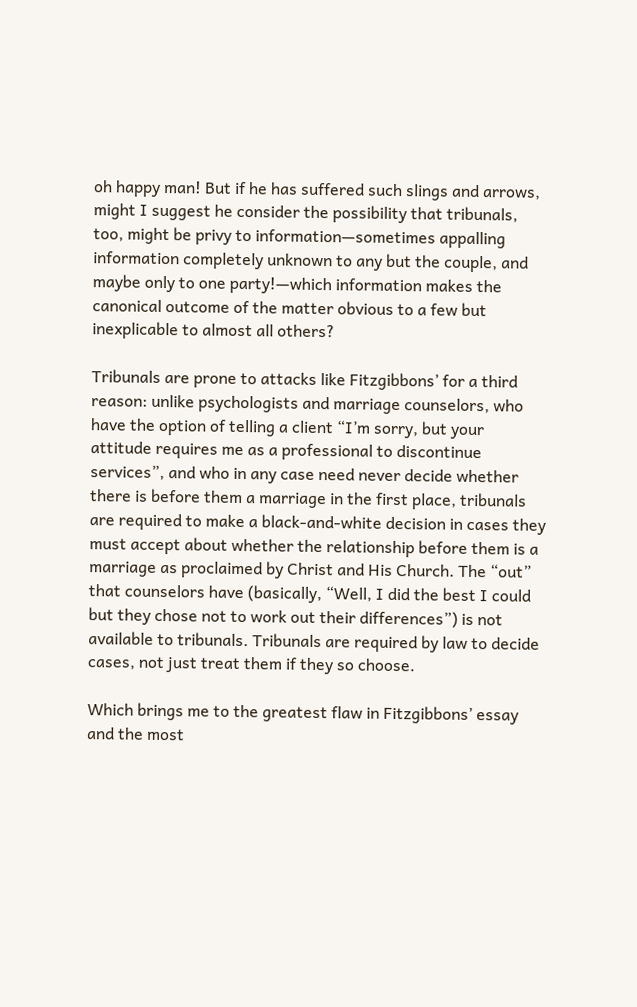oh happy man! But if he has suffered such slings and arrows, might I suggest he consider the possibility that tribunals, too, might be privy to information—sometimes appalling information completely unknown to any but the couple, and maybe only to one party!—which information makes the canonical outcome of the matter obvious to a few but inexplicable to almost all others?

Tribunals are prone to attacks like Fitzgibbons’ for a third reason: unlike psychologists and marriage counselors, who have the option of telling a client “I’m sorry, but your attitude requires me as a professional to discontinue services”, and who in any case need never decide whether there is before them a marriage in the first place, tribunals are required to make a black-and-white decision in cases they must accept about whether the relationship before them is a marriage as proclaimed by Christ and His Church. The “out” that counselors have (basically, “Well, I did the best I could but they chose not to work out their differences”) is not available to tribunals. Tribunals are required by law to decide cases, not just treat them if they so choose.

Which brings me to the greatest flaw in Fitzgibbons’ essay and the most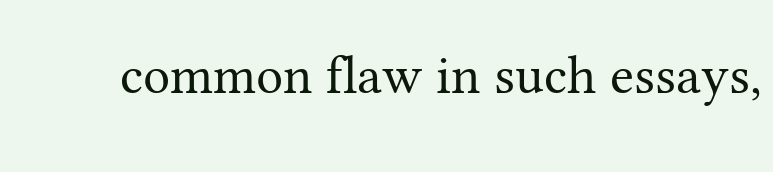common flaw in such essays,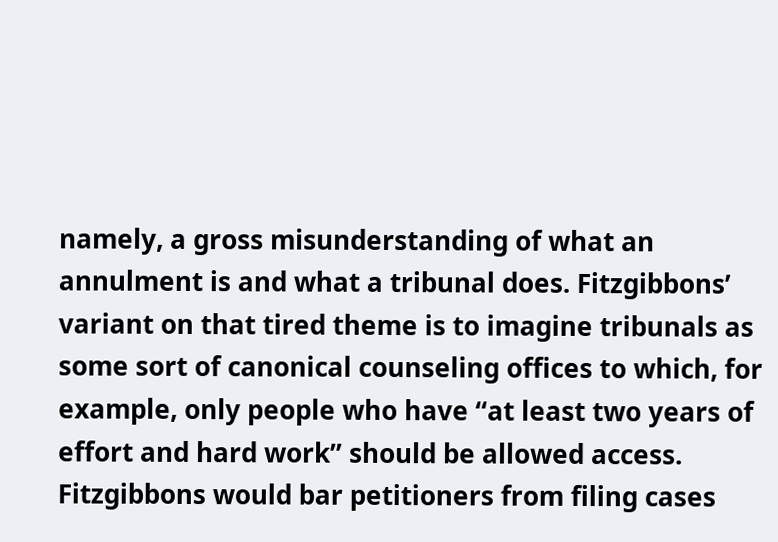namely, a gross misunderstanding of what an annulment is and what a tribunal does. Fitzgibbons’ variant on that tired theme is to imagine tribunals as some sort of canonical counseling offices to which, for example, only people who have “at least two years of effort and hard work” should be allowed access. Fitzgibbons would bar petitioners from filing cases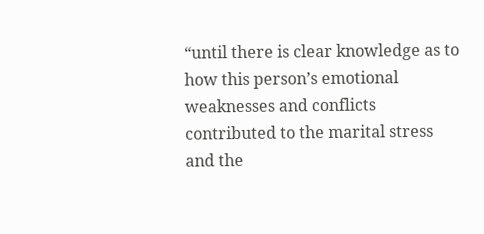“until there is clear knowledge as to how this person’s emotional weaknesses and conflicts contributed to the marital stress and the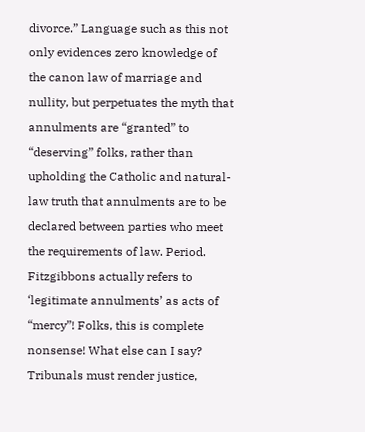divorce.” Language such as this not only evidences zero knowledge of the canon law of marriage and nullity, but perpetuates the myth that annulments are “granted” to “deserving” folks, rather than upholding the Catholic and natural-law truth that annulments are to be declared between parties who meet the requirements of law. Period. Fitzgibbons actually refers to ‘legitimate annulments’ as acts of “mercy”! Folks, this is complete nonsense! What else can I say? Tribunals must render justice,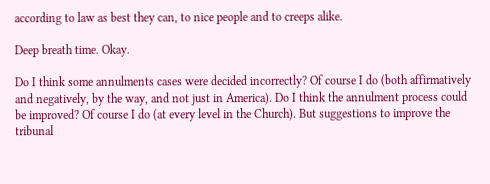according to law as best they can, to nice people and to creeps alike.

Deep breath time. Okay.

Do I think some annulments cases were decided incorrectly? Of course I do (both affirmatively and negatively, by the way, and not just in America). Do I think the annulment process could be improved? Of course I do (at every level in the Church). But suggestions to improve the tribunal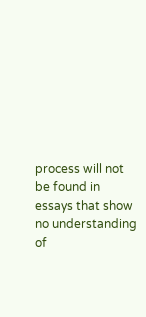process will not be found in essays that show no understanding of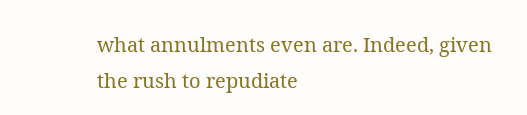what annulments even are. Indeed, given the rush to repudiate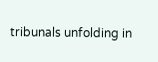tribunals unfolding in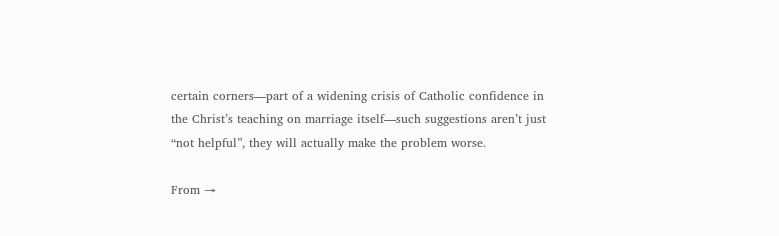certain corners—part of a widening crisis of Catholic confidence in the Christ’s teaching on marriage itself—such suggestions aren’t just “not helpful”, they will actually make the problem worse.

From →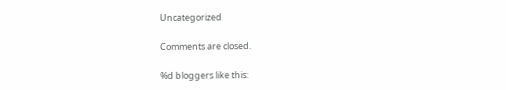Uncategorized

Comments are closed.

%d bloggers like this: